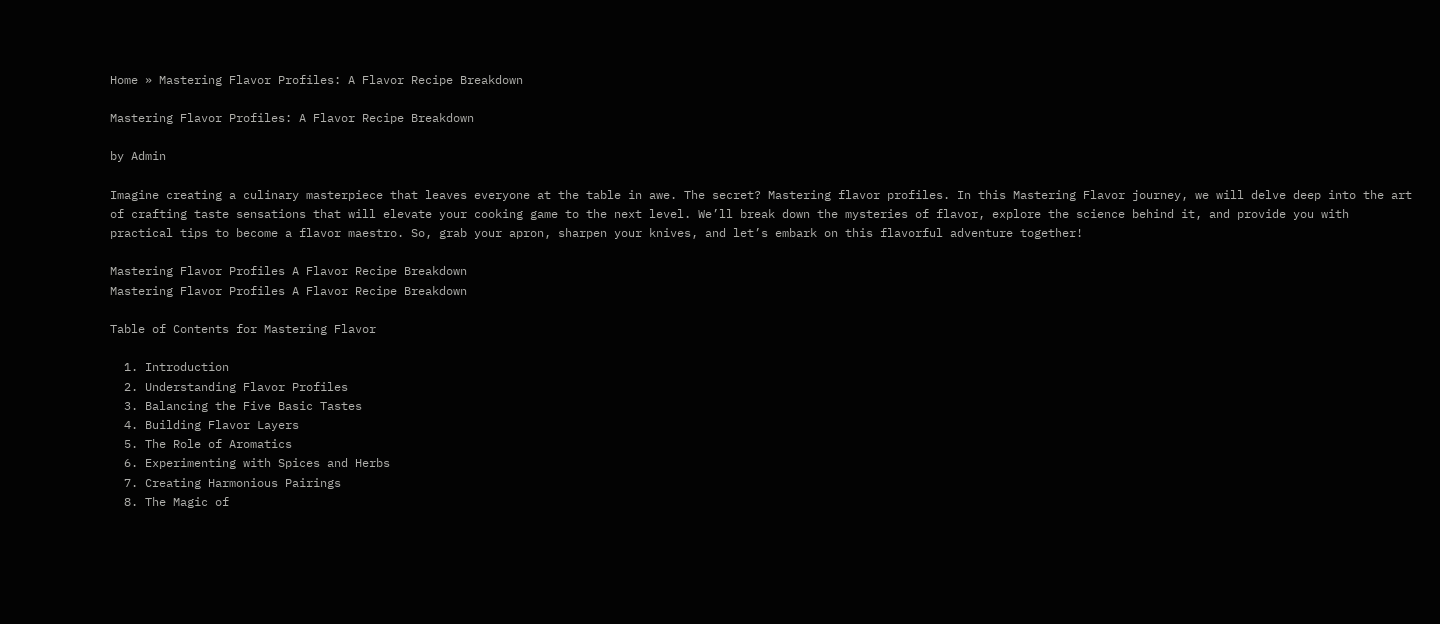Home » Mastering Flavor Profiles: A Flavor Recipe Breakdown

Mastering Flavor Profiles: A Flavor Recipe Breakdown

by Admin

Imagine creating a culinary masterpiece that leaves everyone at the table in awe. The secret? Mastering flavor profiles. In this Mastering Flavor journey, we will delve deep into the art of crafting taste sensations that will elevate your cooking game to the next level. We’ll break down the mysteries of flavor, explore the science behind it, and provide you with practical tips to become a flavor maestro. So, grab your apron, sharpen your knives, and let’s embark on this flavorful adventure together!

Mastering Flavor Profiles A Flavor Recipe Breakdown
Mastering Flavor Profiles A Flavor Recipe Breakdown

Table of Contents for Mastering Flavor

  1. Introduction
  2. Understanding Flavor Profiles
  3. Balancing the Five Basic Tastes
  4. Building Flavor Layers
  5. The Role of Aromatics
  6. Experimenting with Spices and Herbs
  7. Creating Harmonious Pairings
  8. The Magic of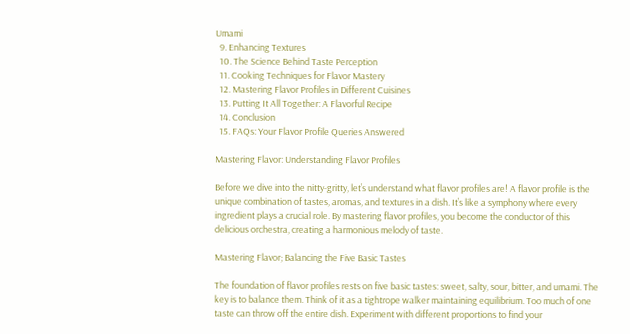Umami
  9. Enhancing Textures
  10. The Science Behind Taste Perception
  11. Cooking Techniques for Flavor Mastery
  12. Mastering Flavor Profiles in Different Cuisines
  13. Putting It All Together: A Flavorful Recipe
  14. Conclusion
  15. FAQs: Your Flavor Profile Queries Answered

Mastering Flavor: Understanding Flavor Profiles

Before we dive into the nitty-gritty, let’s understand what flavor profiles are! A flavor profile is the unique combination of tastes, aromas, and textures in a dish. It’s like a symphony where every ingredient plays a crucial role. By mastering flavor profiles, you become the conductor of this delicious orchestra, creating a harmonious melody of taste.

Mastering Flavor; Balancing the Five Basic Tastes

The foundation of flavor profiles rests on five basic tastes: sweet, salty, sour, bitter, and umami. The key is to balance them. Think of it as a tightrope walker maintaining equilibrium. Too much of one taste can throw off the entire dish. Experiment with different proportions to find your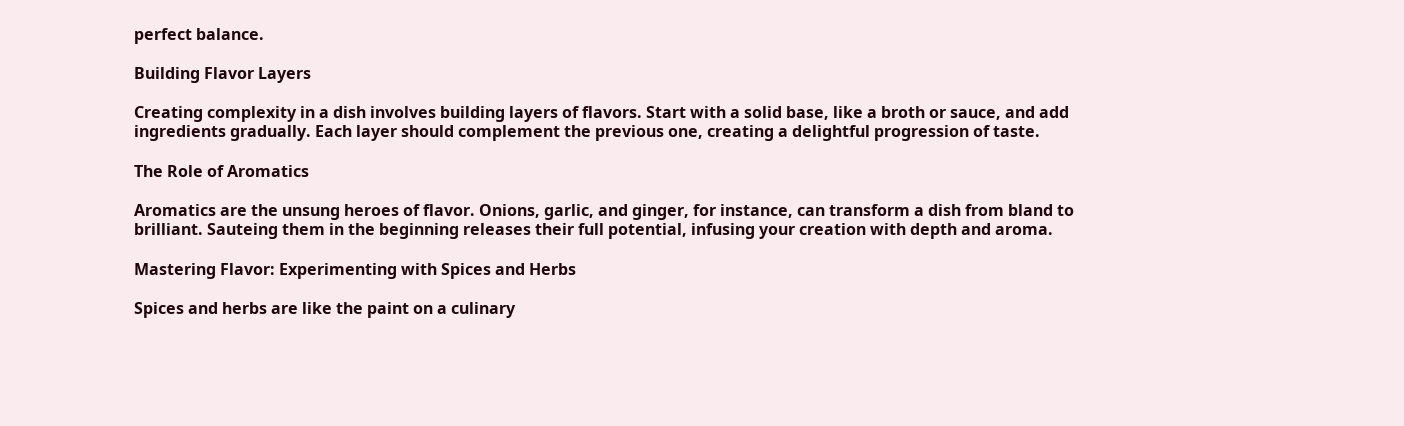perfect balance.

Building Flavor Layers

Creating complexity in a dish involves building layers of flavors. Start with a solid base, like a broth or sauce, and add ingredients gradually. Each layer should complement the previous one, creating a delightful progression of taste.

The Role of Aromatics

Aromatics are the unsung heroes of flavor. Onions, garlic, and ginger, for instance, can transform a dish from bland to brilliant. Sauteing them in the beginning releases their full potential, infusing your creation with depth and aroma.

Mastering Flavor: Experimenting with Spices and Herbs

Spices and herbs are like the paint on a culinary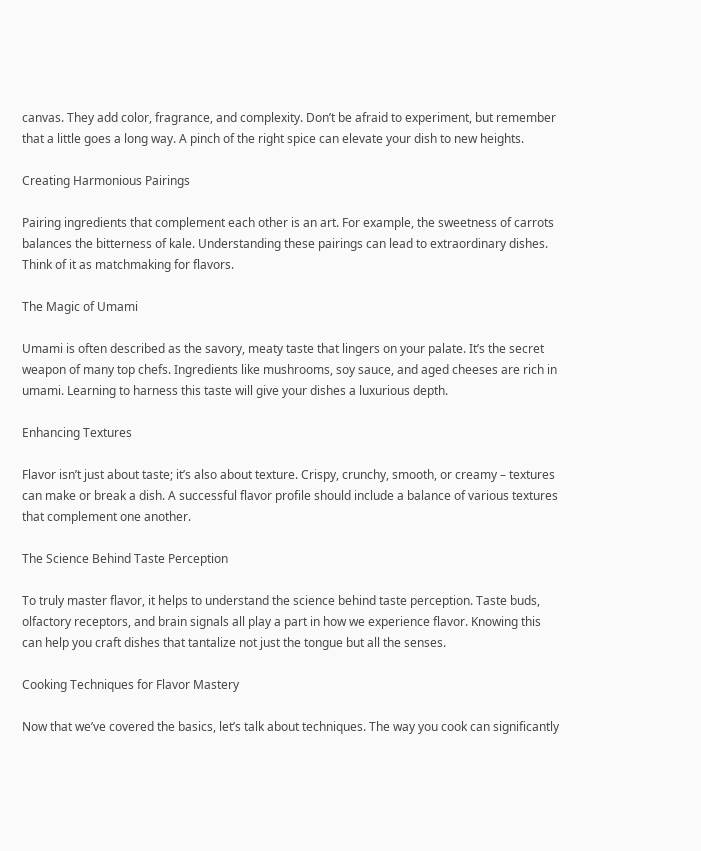canvas. They add color, fragrance, and complexity. Don’t be afraid to experiment, but remember that a little goes a long way. A pinch of the right spice can elevate your dish to new heights.

Creating Harmonious Pairings

Pairing ingredients that complement each other is an art. For example, the sweetness of carrots balances the bitterness of kale. Understanding these pairings can lead to extraordinary dishes. Think of it as matchmaking for flavors.

The Magic of Umami

Umami is often described as the savory, meaty taste that lingers on your palate. It’s the secret weapon of many top chefs. Ingredients like mushrooms, soy sauce, and aged cheeses are rich in umami. Learning to harness this taste will give your dishes a luxurious depth.

Enhancing Textures

Flavor isn’t just about taste; it’s also about texture. Crispy, crunchy, smooth, or creamy – textures can make or break a dish. A successful flavor profile should include a balance of various textures that complement one another.

The Science Behind Taste Perception

To truly master flavor, it helps to understand the science behind taste perception. Taste buds, olfactory receptors, and brain signals all play a part in how we experience flavor. Knowing this can help you craft dishes that tantalize not just the tongue but all the senses.

Cooking Techniques for Flavor Mastery

Now that we’ve covered the basics, let’s talk about techniques. The way you cook can significantly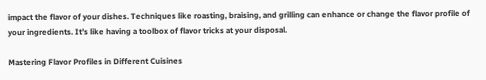impact the flavor of your dishes. Techniques like roasting, braising, and grilling can enhance or change the flavor profile of your ingredients. It’s like having a toolbox of flavor tricks at your disposal.

Mastering Flavor Profiles in Different Cuisines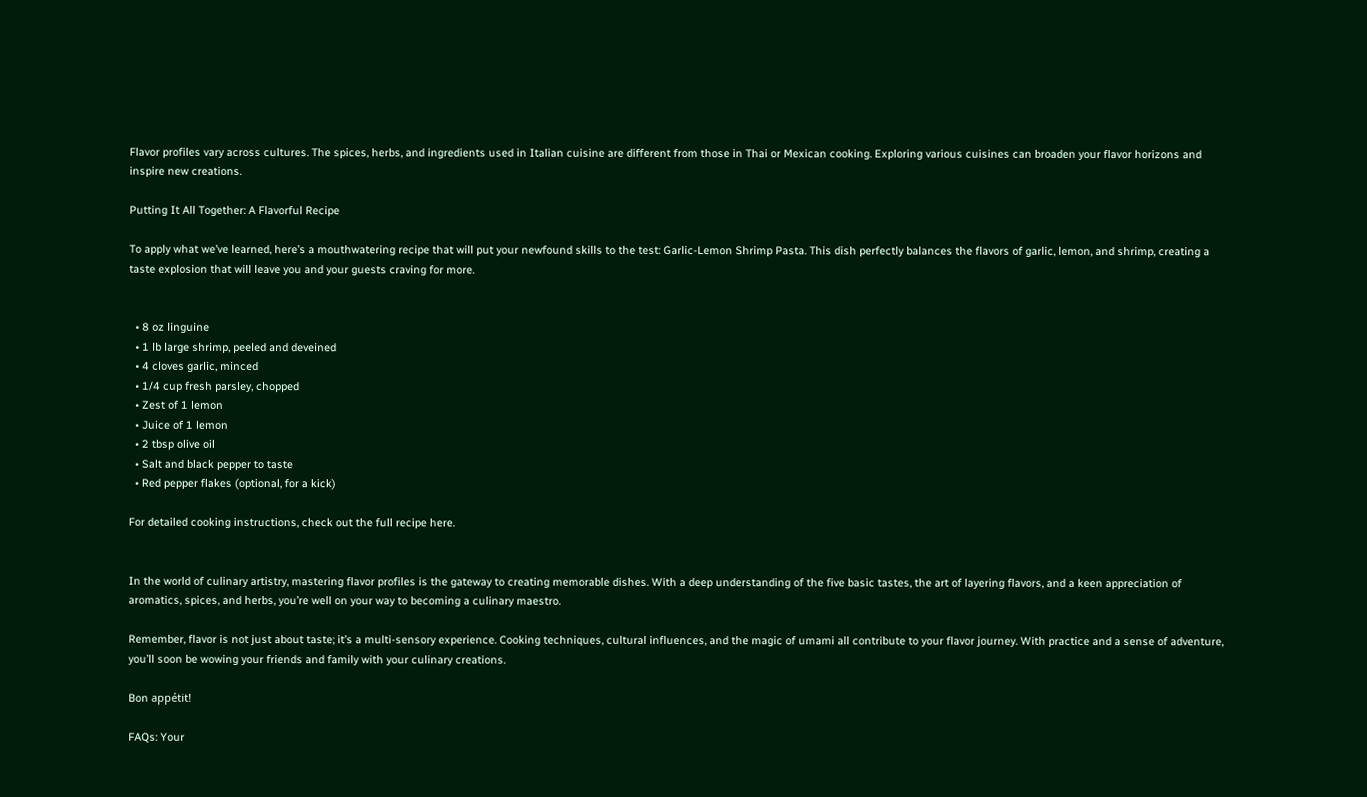Flavor profiles vary across cultures. The spices, herbs, and ingredients used in Italian cuisine are different from those in Thai or Mexican cooking. Exploring various cuisines can broaden your flavor horizons and inspire new creations.

Putting It All Together: A Flavorful Recipe

To apply what we’ve learned, here’s a mouthwatering recipe that will put your newfound skills to the test: Garlic-Lemon Shrimp Pasta. This dish perfectly balances the flavors of garlic, lemon, and shrimp, creating a taste explosion that will leave you and your guests craving for more.


  • 8 oz linguine
  • 1 lb large shrimp, peeled and deveined
  • 4 cloves garlic, minced
  • 1/4 cup fresh parsley, chopped
  • Zest of 1 lemon
  • Juice of 1 lemon
  • 2 tbsp olive oil
  • Salt and black pepper to taste
  • Red pepper flakes (optional, for a kick)

For detailed cooking instructions, check out the full recipe here.


In the world of culinary artistry, mastering flavor profiles is the gateway to creating memorable dishes. With a deep understanding of the five basic tastes, the art of layering flavors, and a keen appreciation of aromatics, spices, and herbs, you’re well on your way to becoming a culinary maestro.

Remember, flavor is not just about taste; it’s a multi-sensory experience. Cooking techniques, cultural influences, and the magic of umami all contribute to your flavor journey. With practice and a sense of adventure, you’ll soon be wowing your friends and family with your culinary creations.

Bon appétit!

FAQs: Your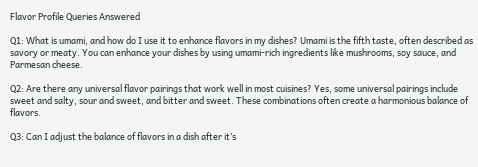Flavor Profile Queries Answered

Q1: What is umami, and how do I use it to enhance flavors in my dishes? Umami is the fifth taste, often described as savory or meaty. You can enhance your dishes by using umami-rich ingredients like mushrooms, soy sauce, and Parmesan cheese.

Q2: Are there any universal flavor pairings that work well in most cuisines? Yes, some universal pairings include sweet and salty, sour and sweet, and bitter and sweet. These combinations often create a harmonious balance of flavors.

Q3: Can I adjust the balance of flavors in a dish after it’s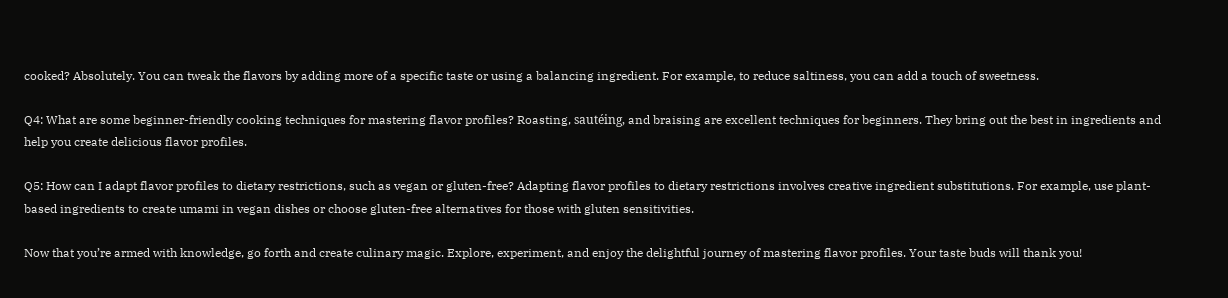cooked? Absolutely. You can tweak the flavors by adding more of a specific taste or using a balancing ingredient. For example, to reduce saltiness, you can add a touch of sweetness.

Q4: What are some beginner-friendly cooking techniques for mastering flavor profiles? Roasting, sautéing, and braising are excellent techniques for beginners. They bring out the best in ingredients and help you create delicious flavor profiles.

Q5: How can I adapt flavor profiles to dietary restrictions, such as vegan or gluten-free? Adapting flavor profiles to dietary restrictions involves creative ingredient substitutions. For example, use plant-based ingredients to create umami in vegan dishes or choose gluten-free alternatives for those with gluten sensitivities.

Now that you’re armed with knowledge, go forth and create culinary magic. Explore, experiment, and enjoy the delightful journey of mastering flavor profiles. Your taste buds will thank you!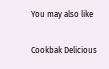You may also like

Cookbak Delicious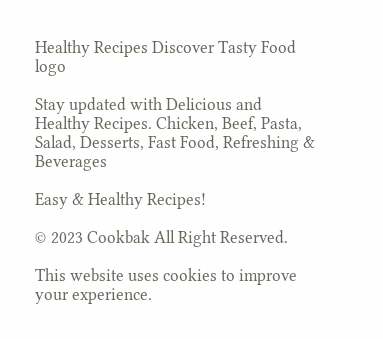Healthy Recipes Discover Tasty Food logo

Stay updated with Delicious and Healthy Recipes. Chicken, Beef, Pasta, Salad, Desserts, Fast Food, Refreshing & Beverages

Easy & Healthy Recipes!

© 2023 Cookbak All Right Reserved.

This website uses cookies to improve your experience.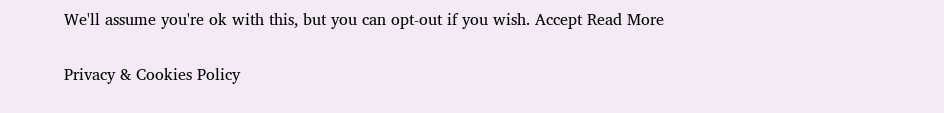We'll assume you're ok with this, but you can opt-out if you wish. Accept Read More

Privacy & Cookies Policy